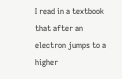I read in a textbook that after an electron jumps to a higher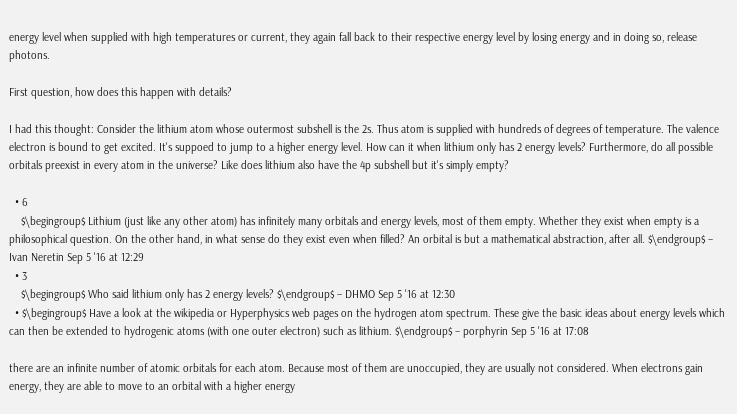energy level when supplied with high temperatures or current, they again fall back to their respective energy level by losing energy and in doing so, release photons.

First question, how does this happen with details?

I had this thought: Consider the lithium atom whose outermost subshell is the 2s. Thus atom is supplied with hundreds of degrees of temperature. The valence electron is bound to get excited. It's suppoed to jump to a higher energy level. How can it when lithium only has 2 energy levels? Furthermore, do all possible orbitals preexist in every atom in the universe? Like does lithium also have the 4p subshell but it's simply empty?

  • 6
    $\begingroup$ Lithium (just like any other atom) has infinitely many orbitals and energy levels, most of them empty. Whether they exist when empty is a philosophical question. On the other hand, in what sense do they exist even when filled? An orbital is but a mathematical abstraction, after all. $\endgroup$ – Ivan Neretin Sep 5 '16 at 12:29
  • 3
    $\begingroup$ Who said lithium only has 2 energy levels? $\endgroup$ – DHMO Sep 5 '16 at 12:30
  • $\begingroup$ Have a look at the wikipedia or Hyperphysics web pages on the hydrogen atom spectrum. These give the basic ideas about energy levels which can then be extended to hydrogenic atoms (with one outer electron) such as lithium. $\endgroup$ – porphyrin Sep 5 '16 at 17:08

there are an infinite number of atomic orbitals for each atom. Because most of them are unoccupied, they are usually not considered. When electrons gain energy, they are able to move to an orbital with a higher energy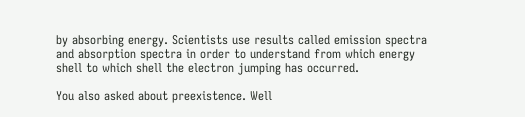by absorbing energy. Scientists use results called emission spectra and absorption spectra in order to understand from which energy shell to which shell the electron jumping has occurred.

You also asked about preexistence. Well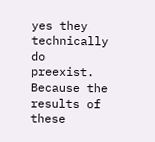yes they technically do preexist. Because the results of these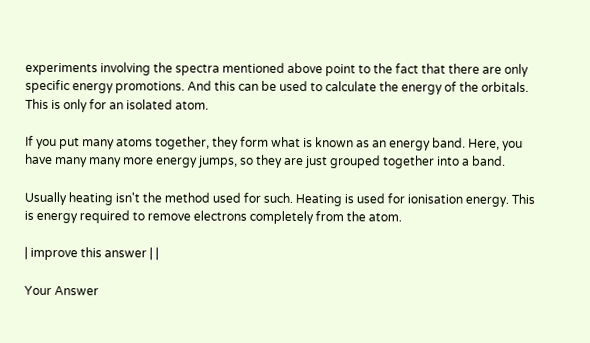experiments involving the spectra mentioned above point to the fact that there are only specific energy promotions. And this can be used to calculate the energy of the orbitals. This is only for an isolated atom.

If you put many atoms together, they form what is known as an energy band. Here, you have many many more energy jumps, so they are just grouped together into a band.

Usually heating isn't the method used for such. Heating is used for ionisation energy. This is energy required to remove electrons completely from the atom.

| improve this answer | |

Your Answer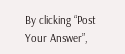By clicking “Post Your Answer”,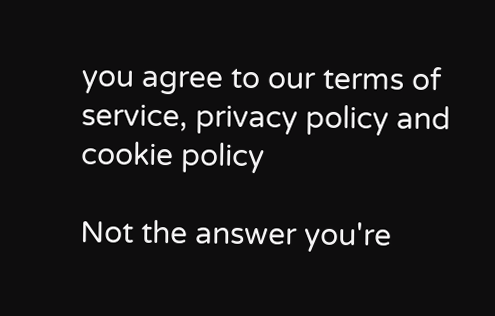you agree to our terms of service, privacy policy and cookie policy

Not the answer you're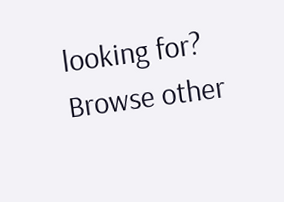looking for? Browse other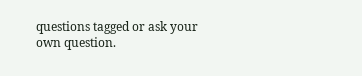questions tagged or ask your own question.